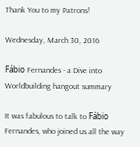Thank You to my Patrons!

Wednesday, March 30, 2016

Fábio Fernandes - a Dive into Worldbuilding hangout summary

It was fabulous to talk to Fábio Fernandes, who joined us all the way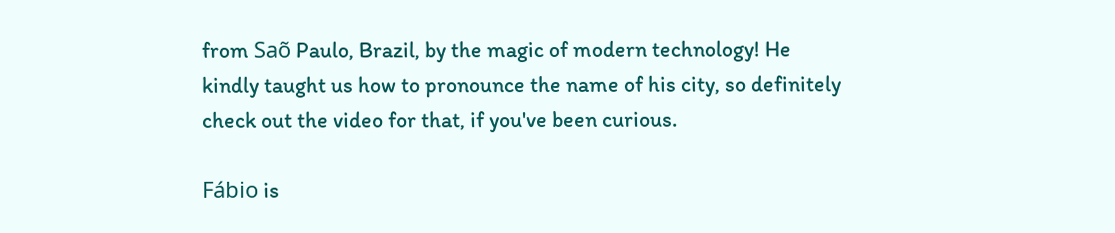from Saõ Paulo, Brazil, by the magic of modern technology! He kindly taught us how to pronounce the name of his city, so definitely check out the video for that, if you've been curious.

Fábio is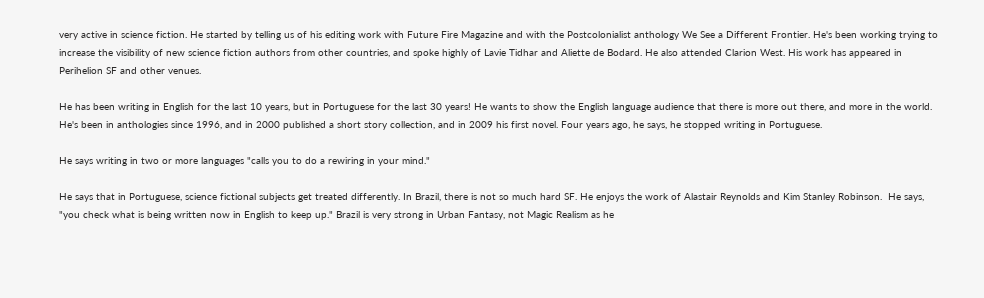very active in science fiction. He started by telling us of his editing work with Future Fire Magazine and with the Postcolonialist anthology We See a Different Frontier. He's been working trying to increase the visibility of new science fiction authors from other countries, and spoke highly of Lavie Tidhar and Aliette de Bodard. He also attended Clarion West. His work has appeared in Perihelion SF and other venues.

He has been writing in English for the last 10 years, but in Portuguese for the last 30 years! He wants to show the English language audience that there is more out there, and more in the world. He's been in anthologies since 1996, and in 2000 published a short story collection, and in 2009 his first novel. Four years ago, he says, he stopped writing in Portuguese.

He says writing in two or more languages "calls you to do a rewiring in your mind."

He says that in Portuguese, science fictional subjects get treated differently. In Brazil, there is not so much hard SF. He enjoys the work of Alastair Reynolds and Kim Stanley Robinson.  He says, "you check what is being written now in English to keep up." Brazil is very strong in Urban Fantasy, not Magic Realism as he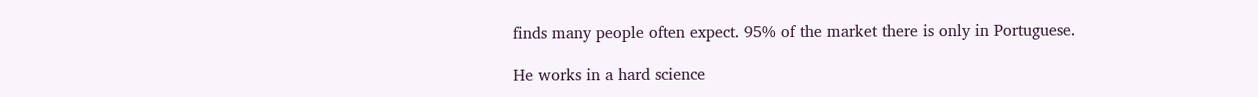finds many people often expect. 95% of the market there is only in Portuguese.

He works in a hard science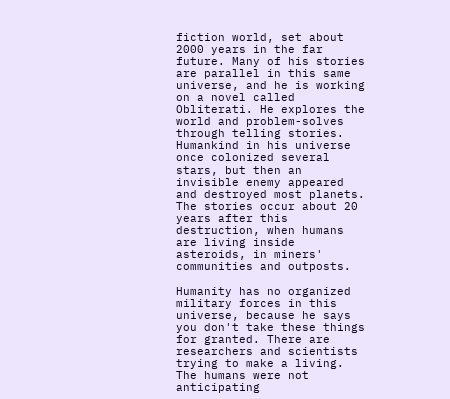fiction world, set about 2000 years in the far future. Many of his stories are parallel in this same universe, and he is working on a novel called Obliterati. He explores the world and problem-solves through telling stories. Humankind in his universe once colonized several stars, but then an invisible enemy appeared and destroyed most planets. The stories occur about 20 years after this destruction, when humans are living inside asteroids, in miners' communities and outposts.

Humanity has no organized military forces in this universe, because he says you don't take these things for granted. There are researchers and scientists trying to make a living. The humans were not anticipating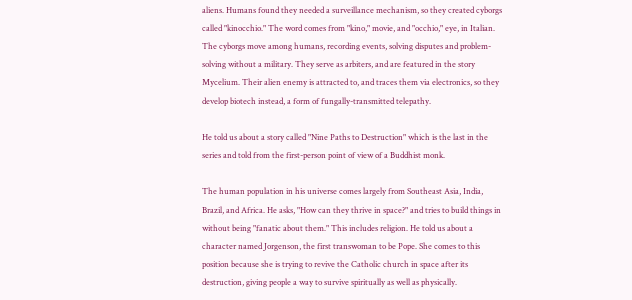aliens. Humans found they needed a surveillance mechanism, so they created cyborgs called "kinocchio." The word comes from "kino," movie, and "occhio," eye, in Italian. The cyborgs move among humans, recording events, solving disputes and problem-solving without a military. They serve as arbiters, and are featured in the story Mycelium. Their alien enemy is attracted to, and traces them via electronics, so they develop biotech instead, a form of fungally-transmitted telepathy.

He told us about a story called "Nine Paths to Destruction" which is the last in the series and told from the first-person point of view of a Buddhist monk.

The human population in his universe comes largely from Southeast Asia, India, Brazil, and Africa. He asks, "How can they thrive in space?" and tries to build things in without being "fanatic about them." This includes religion. He told us about a character named Jorgenson, the first transwoman to be Pope. She comes to this position because she is trying to revive the Catholic church in space after its destruction, giving people a way to survive spiritually as well as physically.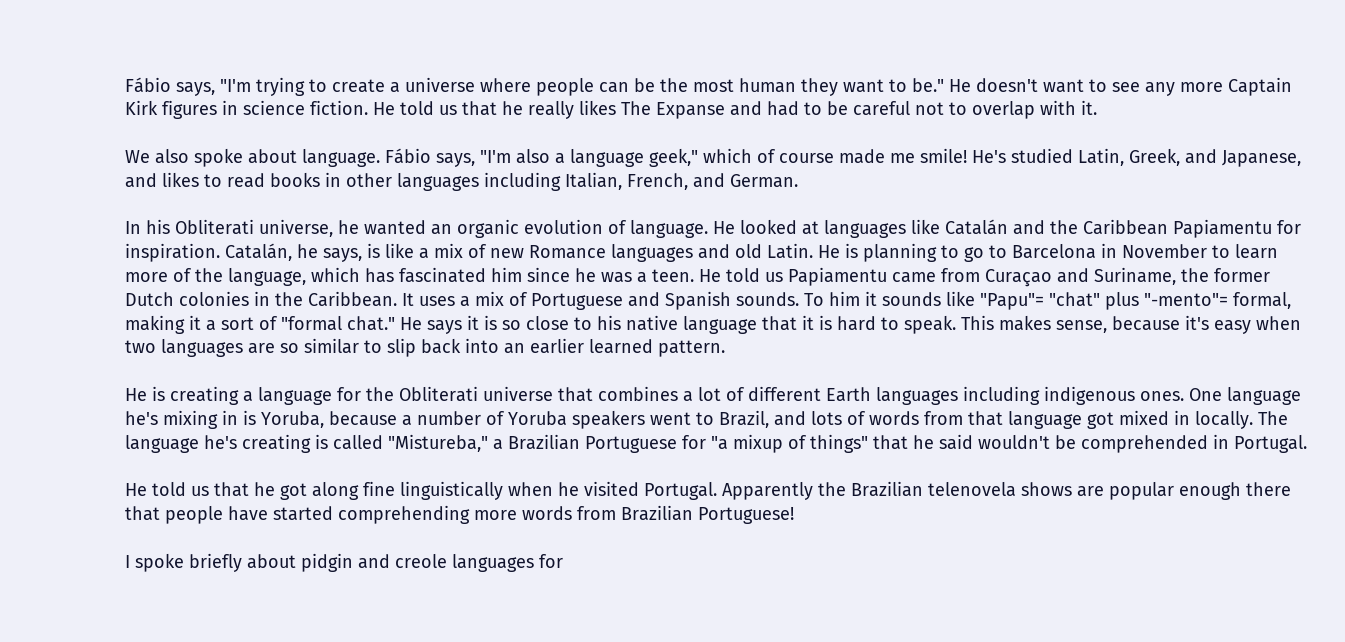Fábio says, "I'm trying to create a universe where people can be the most human they want to be." He doesn't want to see any more Captain Kirk figures in science fiction. He told us that he really likes The Expanse and had to be careful not to overlap with it.

We also spoke about language. Fábio says, "I'm also a language geek," which of course made me smile! He's studied Latin, Greek, and Japanese, and likes to read books in other languages including Italian, French, and German.

In his Obliterati universe, he wanted an organic evolution of language. He looked at languages like Catalán and the Caribbean Papiamentu for inspiration. Catalán, he says, is like a mix of new Romance languages and old Latin. He is planning to go to Barcelona in November to learn more of the language, which has fascinated him since he was a teen. He told us Papiamentu came from Curaçao and Suriname, the former Dutch colonies in the Caribbean. It uses a mix of Portuguese and Spanish sounds. To him it sounds like "Papu"= "chat" plus "-mento"= formal, making it a sort of "formal chat." He says it is so close to his native language that it is hard to speak. This makes sense, because it's easy when two languages are so similar to slip back into an earlier learned pattern.

He is creating a language for the Obliterati universe that combines a lot of different Earth languages including indigenous ones. One language he's mixing in is Yoruba, because a number of Yoruba speakers went to Brazil, and lots of words from that language got mixed in locally. The language he's creating is called "Mistureba," a Brazilian Portuguese for "a mixup of things" that he said wouldn't be comprehended in Portugal.

He told us that he got along fine linguistically when he visited Portugal. Apparently the Brazilian telenovela shows are popular enough there that people have started comprehending more words from Brazilian Portuguese!

I spoke briefly about pidgin and creole languages for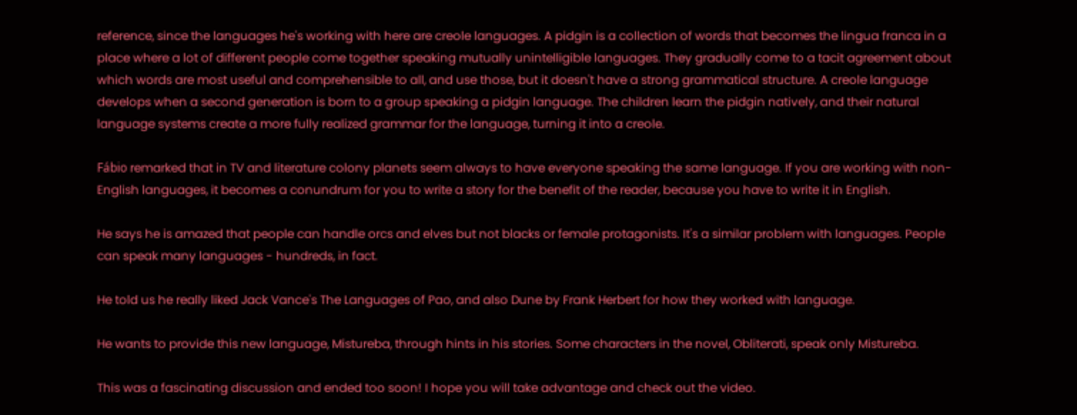reference, since the languages he's working with here are creole languages. A pidgin is a collection of words that becomes the lingua franca in a place where a lot of different people come together speaking mutually unintelligible languages. They gradually come to a tacit agreement about which words are most useful and comprehensible to all, and use those, but it doesn't have a strong grammatical structure. A creole language develops when a second generation is born to a group speaking a pidgin language. The children learn the pidgin natively, and their natural language systems create a more fully realized grammar for the language, turning it into a creole.

Fábio remarked that in TV and literature colony planets seem always to have everyone speaking the same language. If you are working with non-English languages, it becomes a conundrum for you to write a story for the benefit of the reader, because you have to write it in English.

He says he is amazed that people can handle orcs and elves but not blacks or female protagonists. It's a similar problem with languages. People can speak many languages - hundreds, in fact.

He told us he really liked Jack Vance's The Languages of Pao, and also Dune by Frank Herbert for how they worked with language.

He wants to provide this new language, Mistureba, through hints in his stories. Some characters in the novel, Obliterati, speak only Mistureba.

This was a fascinating discussion and ended too soon! I hope you will take advantage and check out the video.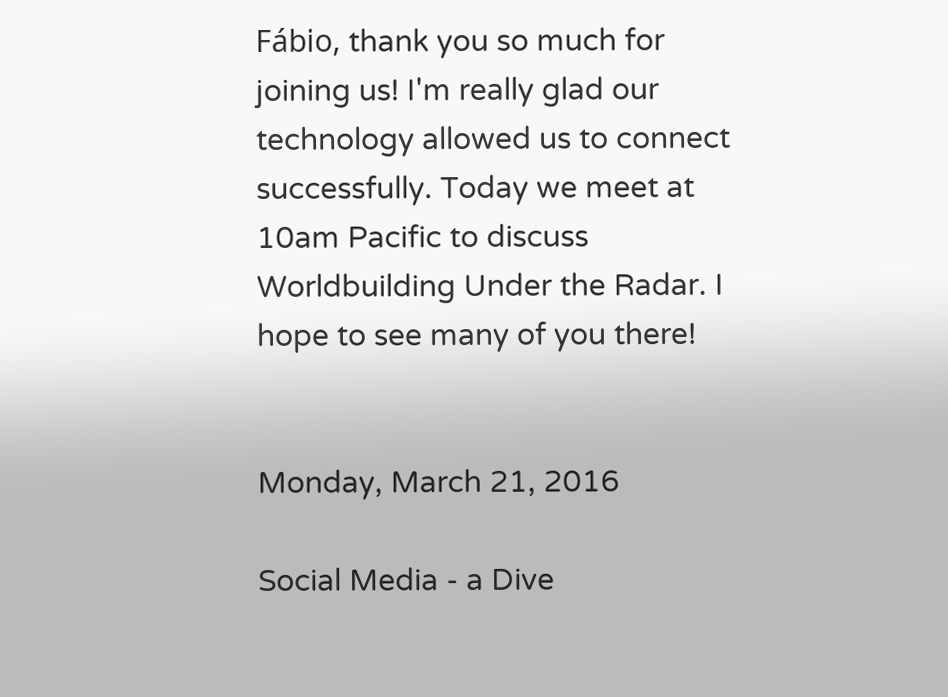Fábio, thank you so much for joining us! I'm really glad our technology allowed us to connect successfully. Today we meet at 10am Pacific to discuss Worldbuilding Under the Radar. I hope to see many of you there!


Monday, March 21, 2016

Social Media - a Dive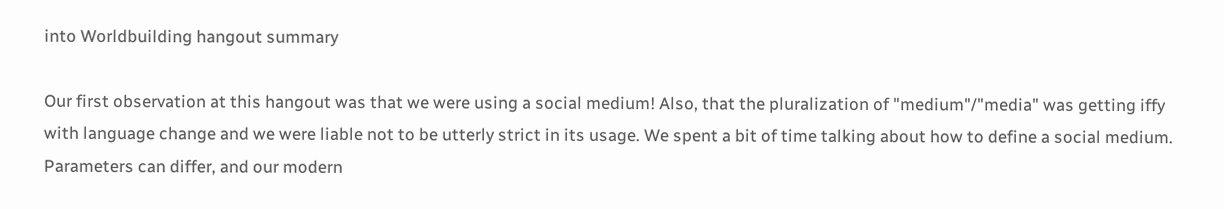into Worldbuilding hangout summary

Our first observation at this hangout was that we were using a social medium! Also, that the pluralization of "medium"/"media" was getting iffy with language change and we were liable not to be utterly strict in its usage. We spent a bit of time talking about how to define a social medium. Parameters can differ, and our modern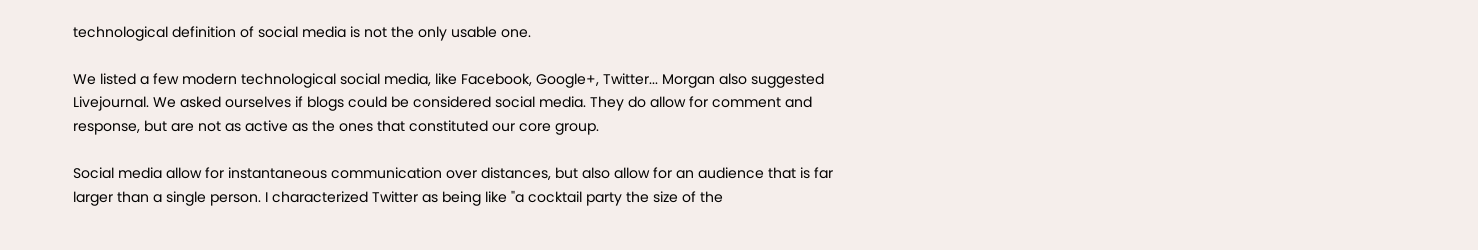technological definition of social media is not the only usable one.

We listed a few modern technological social media, like Facebook, Google+, Twitter... Morgan also suggested Livejournal. We asked ourselves if blogs could be considered social media. They do allow for comment and response, but are not as active as the ones that constituted our core group.

Social media allow for instantaneous communication over distances, but also allow for an audience that is far larger than a single person. I characterized Twitter as being like "a cocktail party the size of the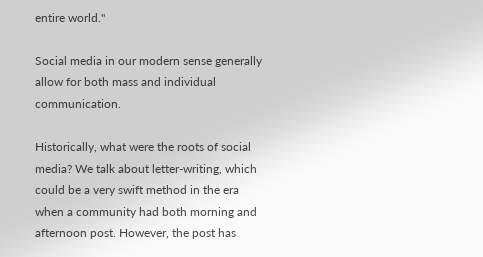entire world."

Social media in our modern sense generally allow for both mass and individual communication.

Historically, what were the roots of social media? We talk about letter-writing, which could be a very swift method in the era when a community had both morning and afternoon post. However, the post has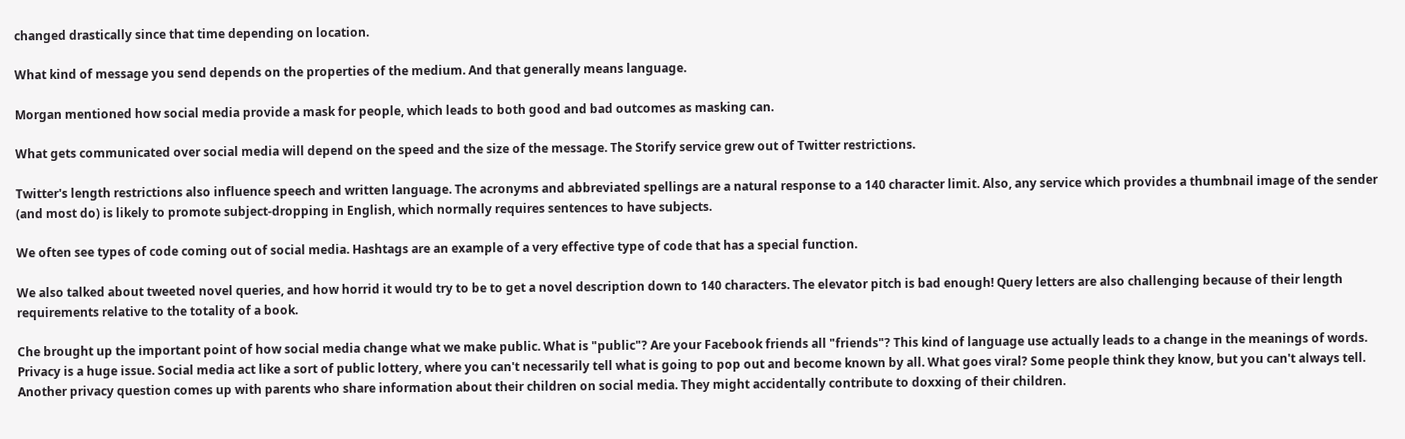changed drastically since that time depending on location.

What kind of message you send depends on the properties of the medium. And that generally means language.

Morgan mentioned how social media provide a mask for people, which leads to both good and bad outcomes as masking can.

What gets communicated over social media will depend on the speed and the size of the message. The Storify service grew out of Twitter restrictions.

Twitter's length restrictions also influence speech and written language. The acronyms and abbreviated spellings are a natural response to a 140 character limit. Also, any service which provides a thumbnail image of the sender (and most do) is likely to promote subject-dropping in English, which normally requires sentences to have subjects.

We often see types of code coming out of social media. Hashtags are an example of a very effective type of code that has a special function.

We also talked about tweeted novel queries, and how horrid it would try to be to get a novel description down to 140 characters. The elevator pitch is bad enough! Query letters are also challenging because of their length requirements relative to the totality of a book.

Che brought up the important point of how social media change what we make public. What is "public"? Are your Facebook friends all "friends"? This kind of language use actually leads to a change in the meanings of words. Privacy is a huge issue. Social media act like a sort of public lottery, where you can't necessarily tell what is going to pop out and become known by all. What goes viral? Some people think they know, but you can't always tell. Another privacy question comes up with parents who share information about their children on social media. They might accidentally contribute to doxxing of their children.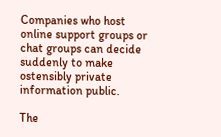Companies who host online support groups or chat groups can decide suddenly to make ostensibly private information public.

The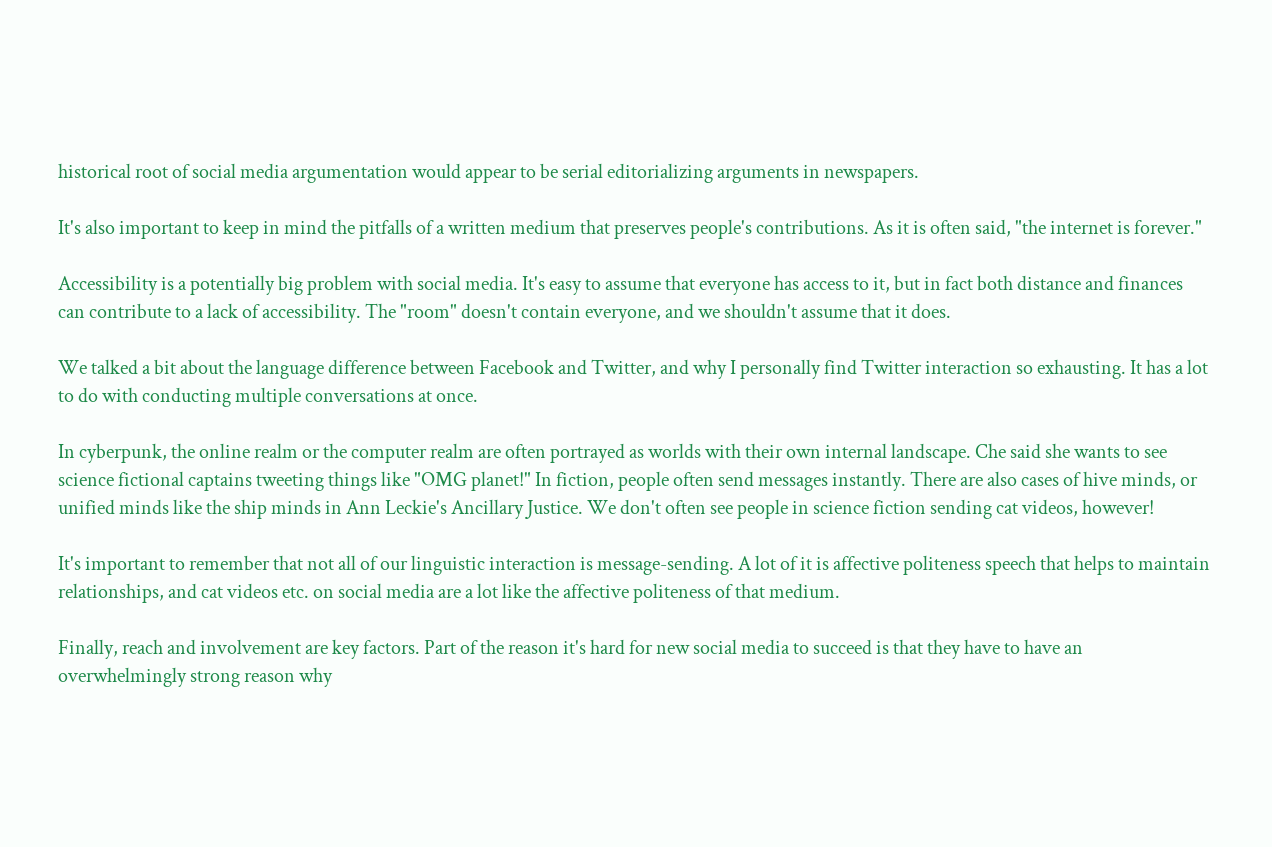historical root of social media argumentation would appear to be serial editorializing arguments in newspapers.

It's also important to keep in mind the pitfalls of a written medium that preserves people's contributions. As it is often said, "the internet is forever."

Accessibility is a potentially big problem with social media. It's easy to assume that everyone has access to it, but in fact both distance and finances can contribute to a lack of accessibility. The "room" doesn't contain everyone, and we shouldn't assume that it does.

We talked a bit about the language difference between Facebook and Twitter, and why I personally find Twitter interaction so exhausting. It has a lot to do with conducting multiple conversations at once.

In cyberpunk, the online realm or the computer realm are often portrayed as worlds with their own internal landscape. Che said she wants to see science fictional captains tweeting things like "OMG planet!" In fiction, people often send messages instantly. There are also cases of hive minds, or unified minds like the ship minds in Ann Leckie's Ancillary Justice. We don't often see people in science fiction sending cat videos, however!

It's important to remember that not all of our linguistic interaction is message-sending. A lot of it is affective politeness speech that helps to maintain relationships, and cat videos etc. on social media are a lot like the affective politeness of that medium.

Finally, reach and involvement are key factors. Part of the reason it's hard for new social media to succeed is that they have to have an overwhelmingly strong reason why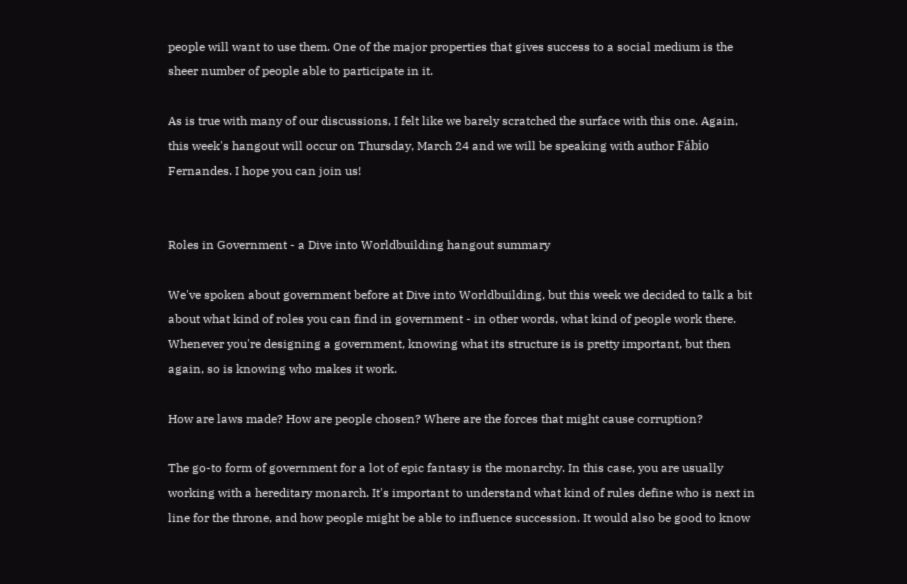people will want to use them. One of the major properties that gives success to a social medium is the sheer number of people able to participate in it.

As is true with many of our discussions, I felt like we barely scratched the surface with this one. Again, this week's hangout will occur on Thursday, March 24 and we will be speaking with author Fábio Fernandes. I hope you can join us!


Roles in Government - a Dive into Worldbuilding hangout summary

We've spoken about government before at Dive into Worldbuilding, but this week we decided to talk a bit about what kind of roles you can find in government - in other words, what kind of people work there. Whenever you're designing a government, knowing what its structure is is pretty important, but then again, so is knowing who makes it work.

How are laws made? How are people chosen? Where are the forces that might cause corruption?

The go-to form of government for a lot of epic fantasy is the monarchy. In this case, you are usually working with a hereditary monarch. It's important to understand what kind of rules define who is next in line for the throne, and how people might be able to influence succession. It would also be good to know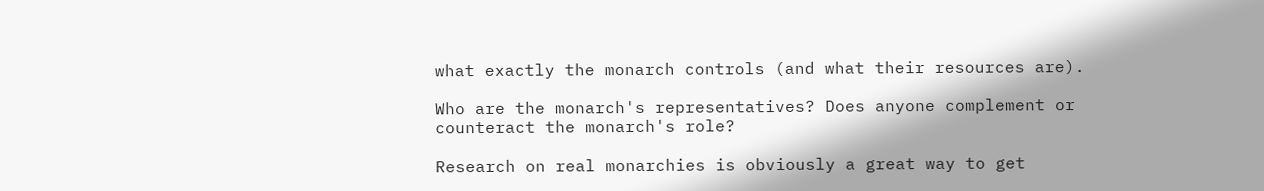what exactly the monarch controls (and what their resources are).

Who are the monarch's representatives? Does anyone complement or counteract the monarch's role?

Research on real monarchies is obviously a great way to get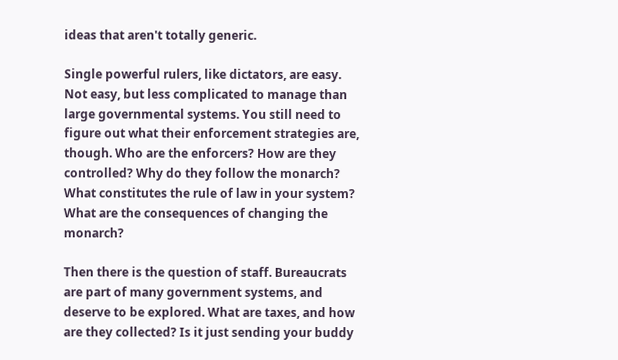ideas that aren't totally generic.

Single powerful rulers, like dictators, are easy. Not easy, but less complicated to manage than large governmental systems. You still need to figure out what their enforcement strategies are, though. Who are the enforcers? How are they controlled? Why do they follow the monarch? What constitutes the rule of law in your system? What are the consequences of changing the monarch?

Then there is the question of staff. Bureaucrats are part of many government systems, and deserve to be explored. What are taxes, and how are they collected? Is it just sending your buddy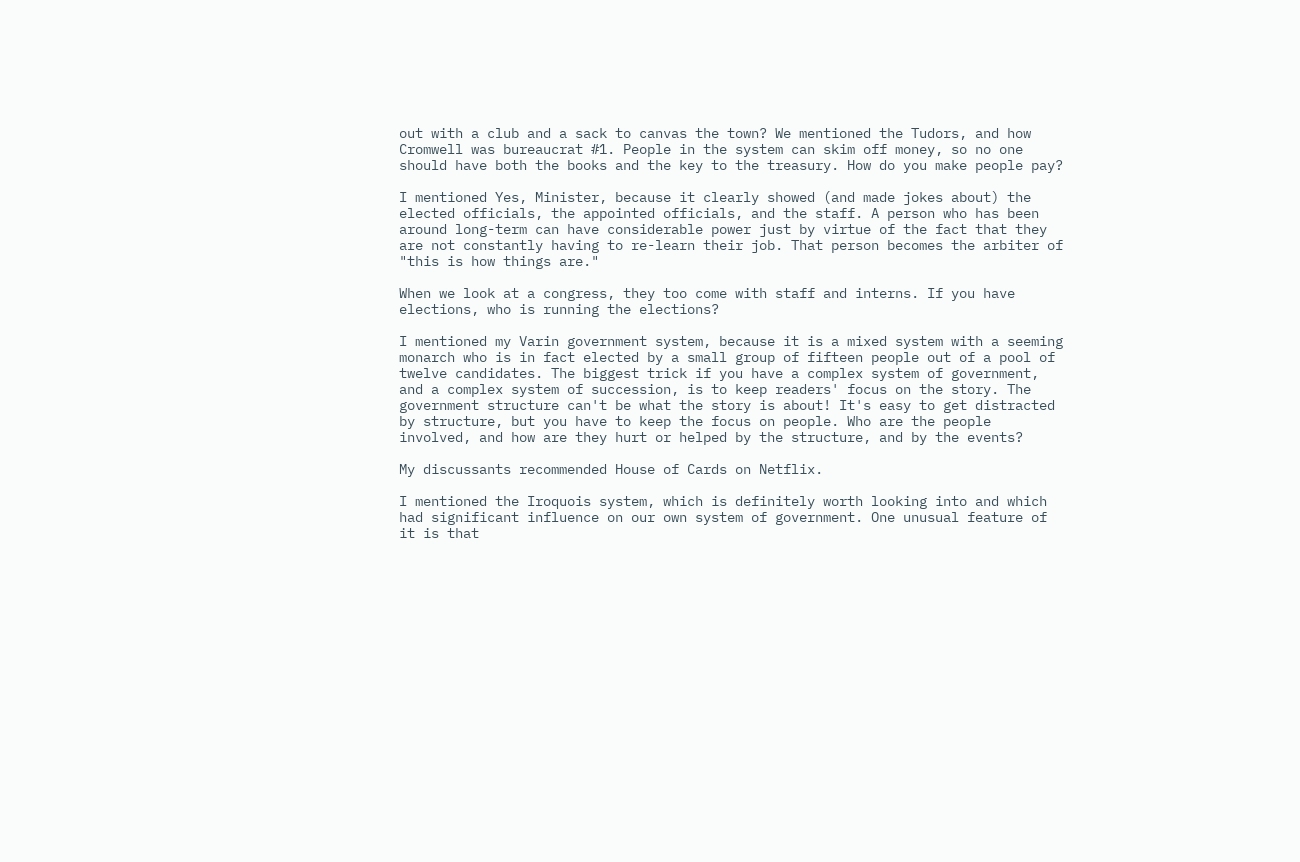out with a club and a sack to canvas the town? We mentioned the Tudors, and how Cromwell was bureaucrat #1. People in the system can skim off money, so no one should have both the books and the key to the treasury. How do you make people pay?

I mentioned Yes, Minister, because it clearly showed (and made jokes about) the elected officials, the appointed officials, and the staff. A person who has been around long-term can have considerable power just by virtue of the fact that they are not constantly having to re-learn their job. That person becomes the arbiter of "this is how things are."

When we look at a congress, they too come with staff and interns. If you have elections, who is running the elections?

I mentioned my Varin government system, because it is a mixed system with a seeming monarch who is in fact elected by a small group of fifteen people out of a pool of twelve candidates. The biggest trick if you have a complex system of government, and a complex system of succession, is to keep readers' focus on the story. The government structure can't be what the story is about! It's easy to get distracted by structure, but you have to keep the focus on people. Who are the people involved, and how are they hurt or helped by the structure, and by the events?

My discussants recommended House of Cards on Netflix.

I mentioned the Iroquois system, which is definitely worth looking into and which had significant influence on our own system of government. One unusual feature of it is that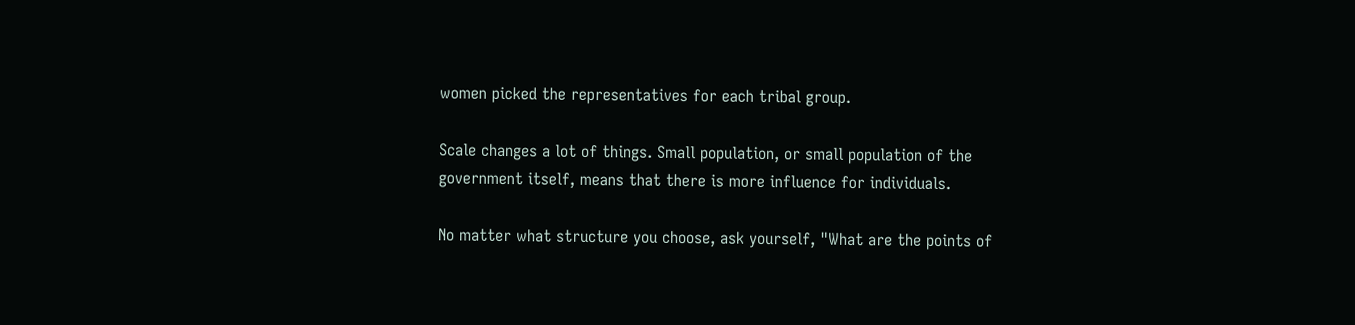women picked the representatives for each tribal group.

Scale changes a lot of things. Small population, or small population of the government itself, means that there is more influence for individuals.

No matter what structure you choose, ask yourself, "What are the points of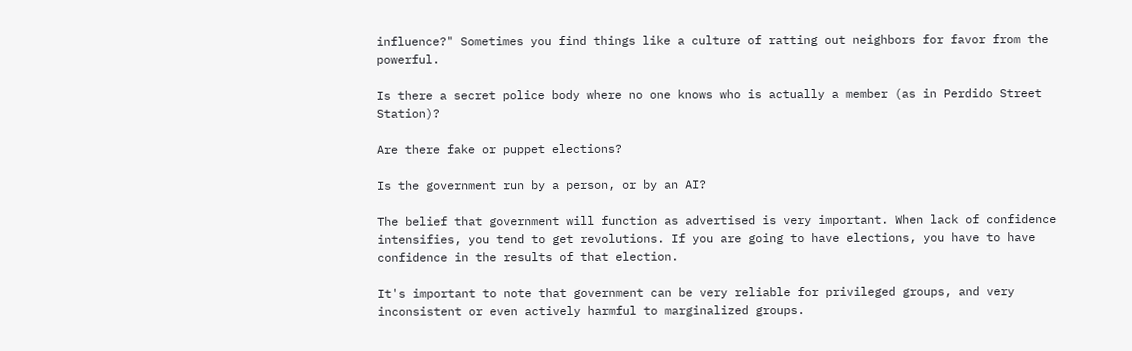influence?" Sometimes you find things like a culture of ratting out neighbors for favor from the powerful.

Is there a secret police body where no one knows who is actually a member (as in Perdido Street Station)?

Are there fake or puppet elections?

Is the government run by a person, or by an AI?

The belief that government will function as advertised is very important. When lack of confidence intensifies, you tend to get revolutions. If you are going to have elections, you have to have confidence in the results of that election.

It's important to note that government can be very reliable for privileged groups, and very inconsistent or even actively harmful to marginalized groups.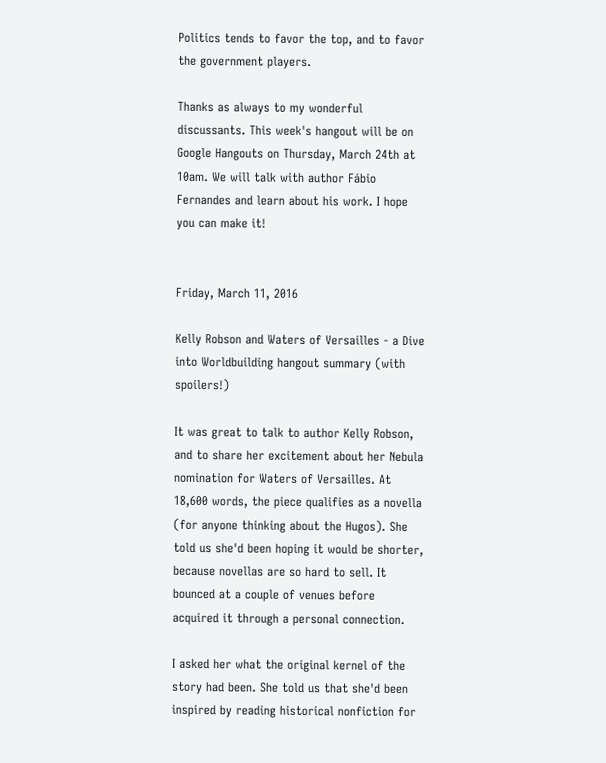Politics tends to favor the top, and to favor the government players.

Thanks as always to my wonderful discussants. This week's hangout will be on Google Hangouts on Thursday, March 24th at 10am. We will talk with author Fábio Fernandes and learn about his work. I hope you can make it!


Friday, March 11, 2016

Kelly Robson and Waters of Versailles - a Dive into Worldbuilding hangout summary (with spoilers!)

It was great to talk to author Kelly Robson, and to share her excitement about her Nebula nomination for Waters of Versailles. At 18,600 words, the piece qualifies as a novella (for anyone thinking about the Hugos). She told us she'd been hoping it would be shorter, because novellas are so hard to sell. It bounced at a couple of venues before acquired it through a personal connection.

I asked her what the original kernel of the story had been. She told us that she'd been inspired by reading historical nonfiction for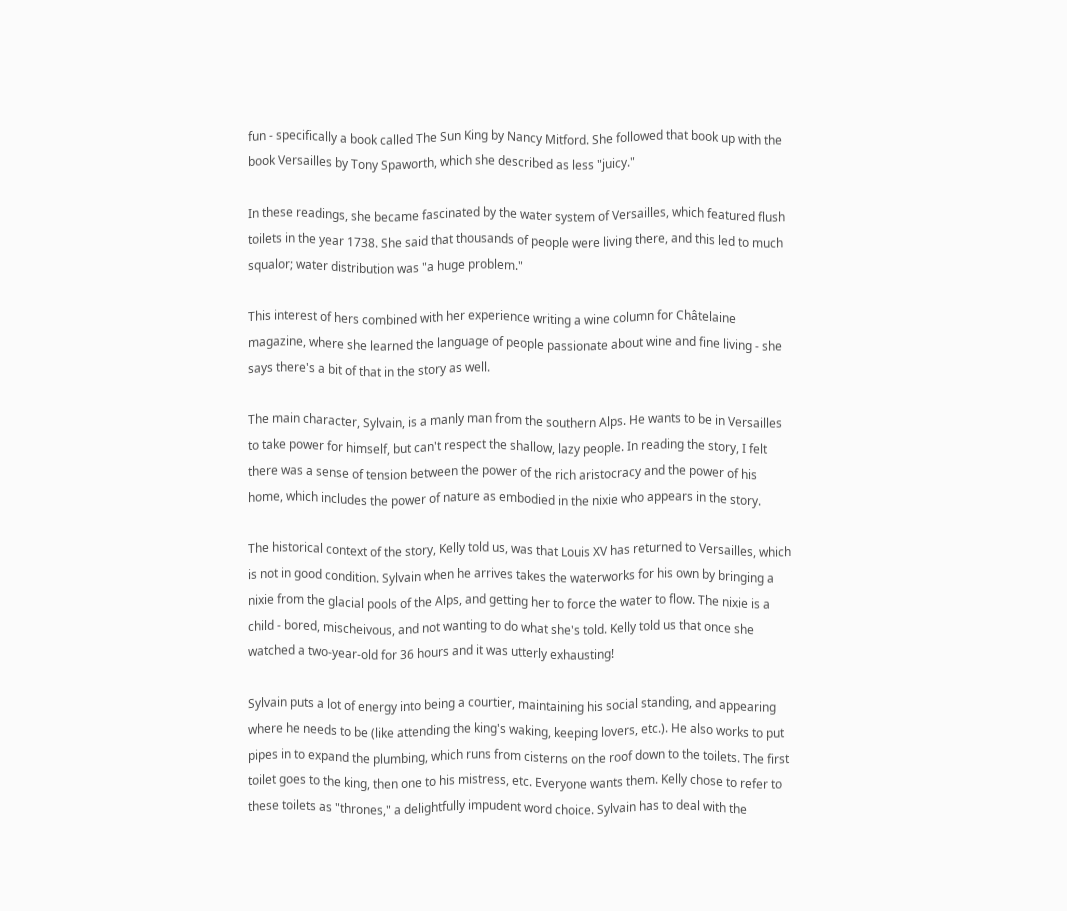fun - specifically a book called The Sun King by Nancy Mitford. She followed that book up with the book Versailles by Tony Spaworth, which she described as less "juicy."

In these readings, she became fascinated by the water system of Versailles, which featured flush toilets in the year 1738. She said that thousands of people were living there, and this led to much squalor; water distribution was "a huge problem."

This interest of hers combined with her experience writing a wine column for Châtelaine magazine, where she learned the language of people passionate about wine and fine living - she says there's a bit of that in the story as well.

The main character, Sylvain, is a manly man from the southern Alps. He wants to be in Versailles to take power for himself, but can't respect the shallow, lazy people. In reading the story, I felt there was a sense of tension between the power of the rich aristocracy and the power of his home, which includes the power of nature as embodied in the nixie who appears in the story.

The historical context of the story, Kelly told us, was that Louis XV has returned to Versailles, which is not in good condition. Sylvain when he arrives takes the waterworks for his own by bringing a nixie from the glacial pools of the Alps, and getting her to force the water to flow. The nixie is a child - bored, mischeivous, and not wanting to do what she's told. Kelly told us that once she watched a two-year-old for 36 hours and it was utterly exhausting!

Sylvain puts a lot of energy into being a courtier, maintaining his social standing, and appearing where he needs to be (like attending the king's waking, keeping lovers, etc.). He also works to put pipes in to expand the plumbing, which runs from cisterns on the roof down to the toilets. The first toilet goes to the king, then one to his mistress, etc. Everyone wants them. Kelly chose to refer to these toilets as "thrones," a delightfully impudent word choice. Sylvain has to deal with the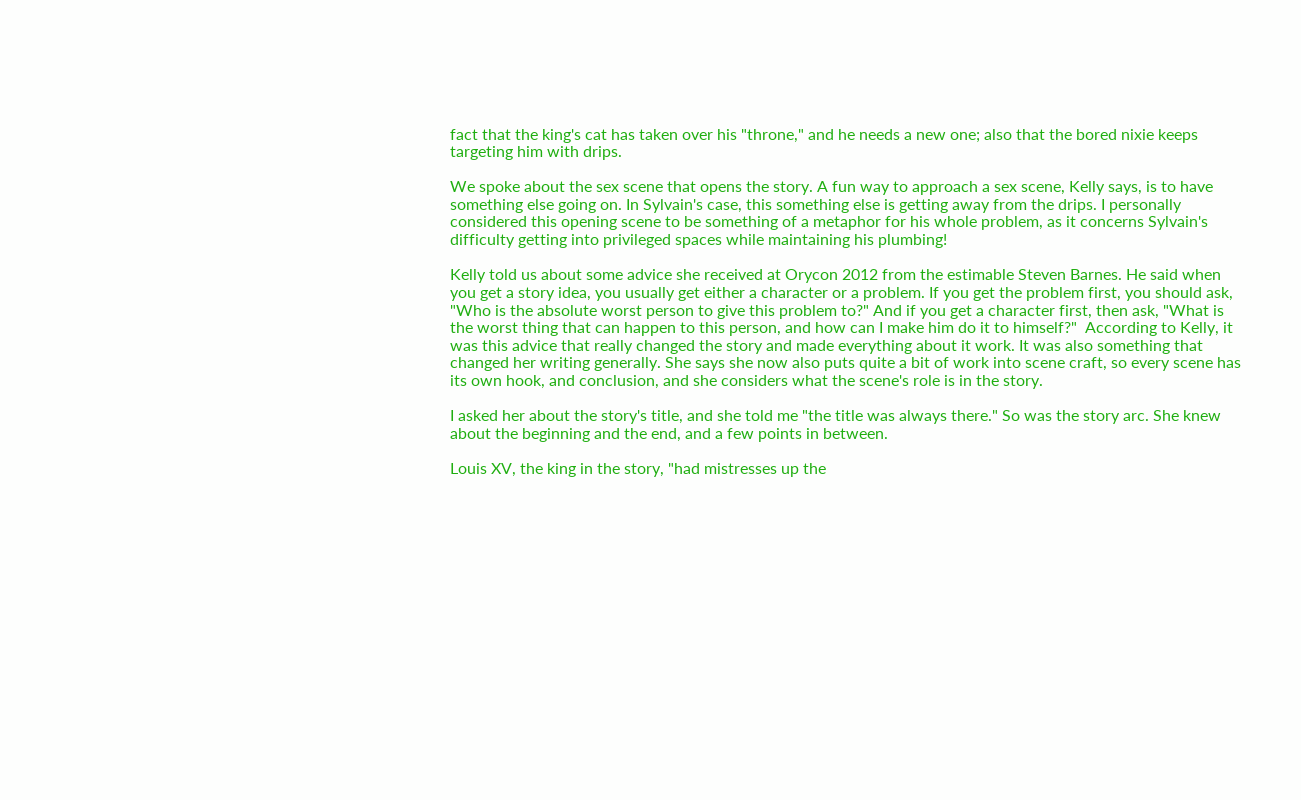fact that the king's cat has taken over his "throne," and he needs a new one; also that the bored nixie keeps targeting him with drips.

We spoke about the sex scene that opens the story. A fun way to approach a sex scene, Kelly says, is to have something else going on. In Sylvain's case, this something else is getting away from the drips. I personally considered this opening scene to be something of a metaphor for his whole problem, as it concerns Sylvain's difficulty getting into privileged spaces while maintaining his plumbing!

Kelly told us about some advice she received at Orycon 2012 from the estimable Steven Barnes. He said when you get a story idea, you usually get either a character or a problem. If you get the problem first, you should ask, "Who is the absolute worst person to give this problem to?" And if you get a character first, then ask, "What is the worst thing that can happen to this person, and how can I make him do it to himself?"  According to Kelly, it was this advice that really changed the story and made everything about it work. It was also something that changed her writing generally. She says she now also puts quite a bit of work into scene craft, so every scene has its own hook, and conclusion, and she considers what the scene's role is in the story.

I asked her about the story's title, and she told me "the title was always there." So was the story arc. She knew about the beginning and the end, and a few points in between.

Louis XV, the king in the story, "had mistresses up the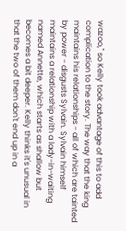wazoo," so Kelly took advantage of this to add complication to the story. The way that the king maintains his relationships - all of which are tainted by power - disgusts Sylvain. Sylvain himself maintains a relationship with a lady-in-waiting named Annette, which starts as shallow but becomes a bit deeper. Kelly thinks it's unusual in that the two of them don't end up in a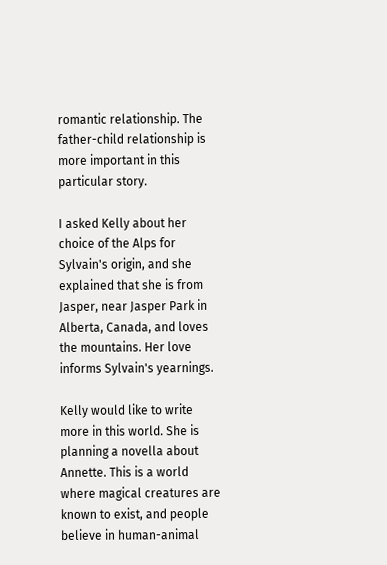romantic relationship. The father-child relationship is more important in this particular story.

I asked Kelly about her choice of the Alps for Sylvain's origin, and she explained that she is from Jasper, near Jasper Park in Alberta, Canada, and loves the mountains. Her love informs Sylvain's yearnings.

Kelly would like to write more in this world. She is planning a novella about Annette. This is a world where magical creatures are known to exist, and people believe in human-animal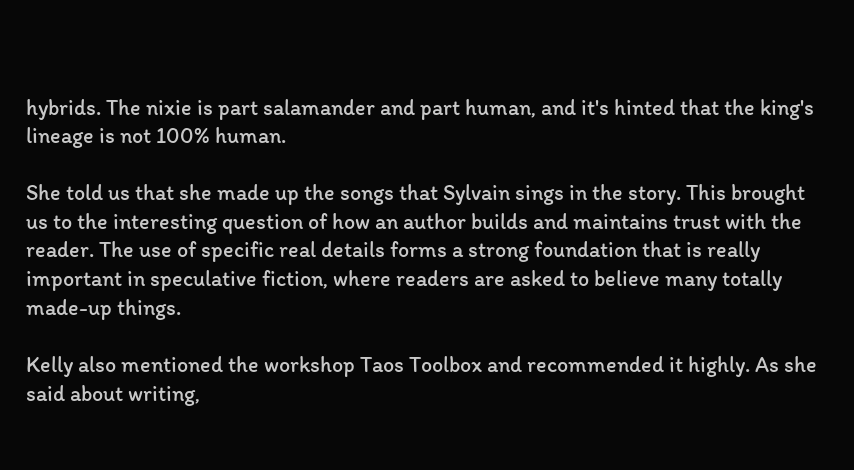hybrids. The nixie is part salamander and part human, and it's hinted that the king's lineage is not 100% human.

She told us that she made up the songs that Sylvain sings in the story. This brought us to the interesting question of how an author builds and maintains trust with the reader. The use of specific real details forms a strong foundation that is really important in speculative fiction, where readers are asked to believe many totally made-up things.

Kelly also mentioned the workshop Taos Toolbox and recommended it highly. As she said about writing,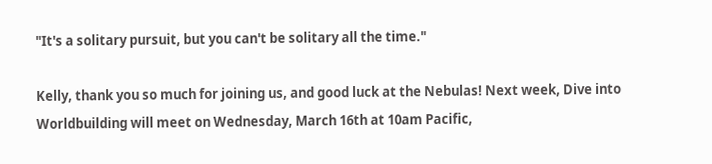"It's a solitary pursuit, but you can't be solitary all the time."

Kelly, thank you so much for joining us, and good luck at the Nebulas! Next week, Dive into Worldbuilding will meet on Wednesday, March 16th at 10am Pacific,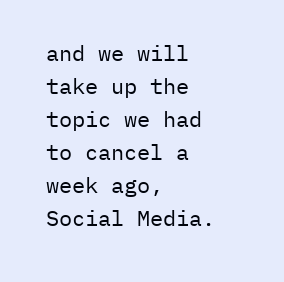and we will take up the topic we had to cancel a week ago, Social Media.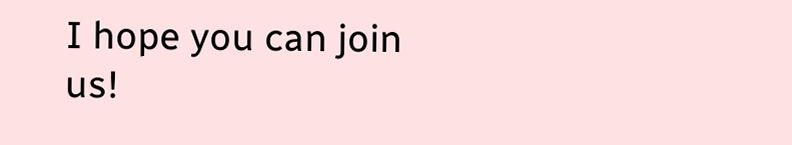I hope you can join us!